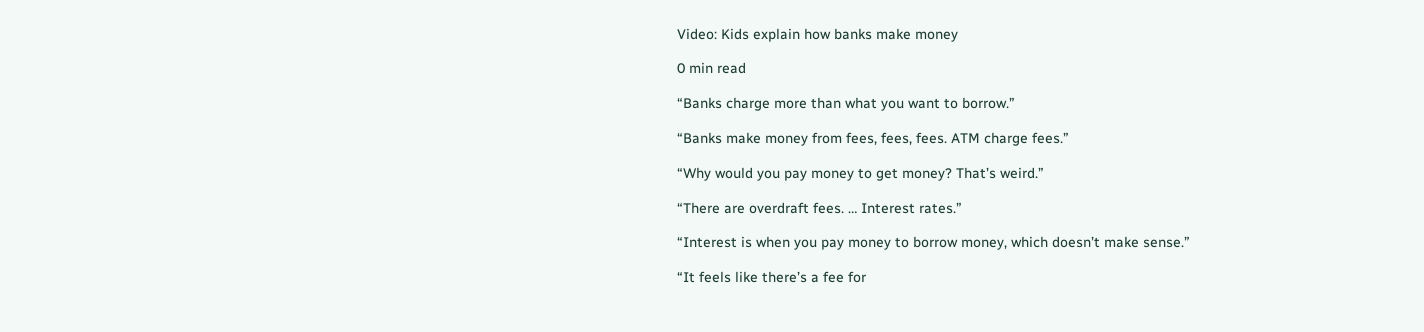Video: Kids explain how banks make money

0 min read

“Banks charge more than what you want to borrow.”

“Banks make money from fees, fees, fees. ATM charge fees.”

“Why would you pay money to get money? That’s weird.”

“There are overdraft fees. … Interest rates.”

“Interest is when you pay money to borrow money, which doesn’t make sense.”

“It feels like there’s a fee for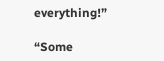everything!”

“Some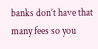banks don’t have that many fees so you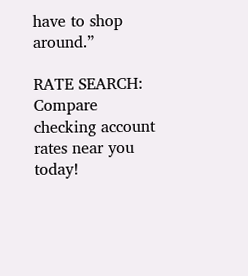have to shop around.”

RATE SEARCH: Compare checking account rates near you today!